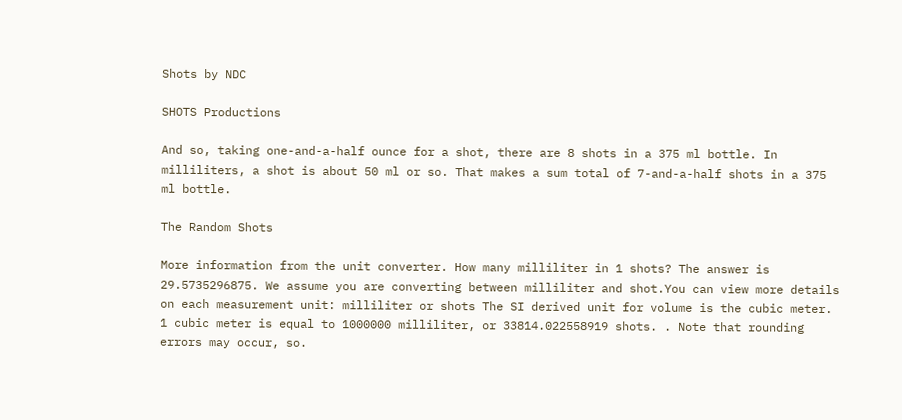Shots by NDC

SHOTS Productions

And so, taking one-and-a-half ounce for a shot, there are 8 shots in a 375 ml bottle. In milliliters, a shot is about 50 ml or so. That makes a sum total of 7-and-a-half shots in a 375 ml bottle.

The Random Shots

More information from the unit converter. How many milliliter in 1 shots? The answer is 29.5735296875. We assume you are converting between milliliter and shot.You can view more details on each measurement unit: milliliter or shots The SI derived unit for volume is the cubic meter. 1 cubic meter is equal to 1000000 milliliter, or 33814.022558919 shots. . Note that rounding errors may occur, so.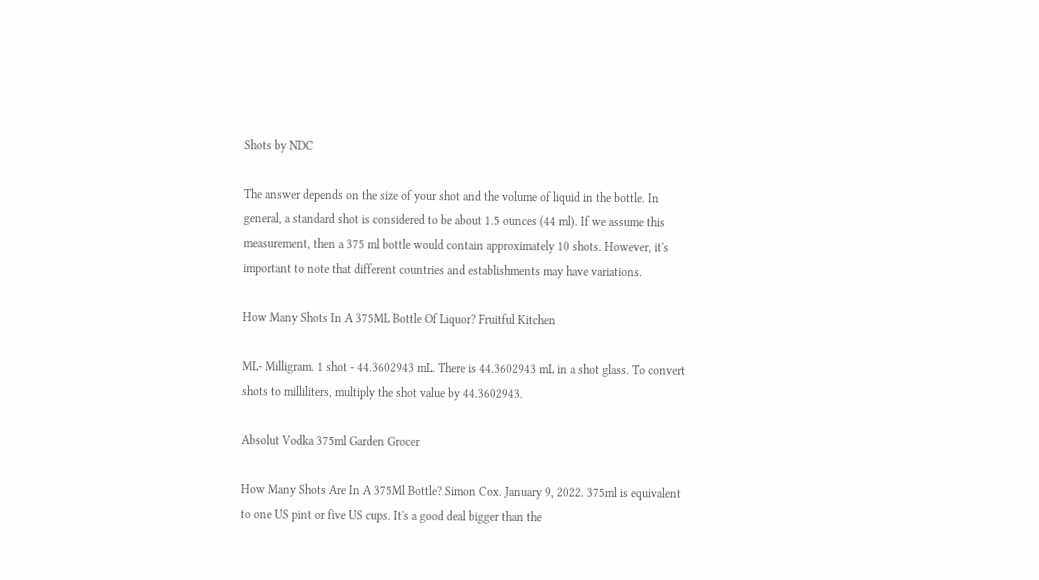Shots by NDC

The answer depends on the size of your shot and the volume of liquid in the bottle. In general, a standard shot is considered to be about 1.5 ounces (44 ml). If we assume this measurement, then a 375 ml bottle would contain approximately 10 shots. However, it's important to note that different countries and establishments may have variations.

How Many Shots In A 375ML Bottle Of Liquor? Fruitful Kitchen

ML- Milligram. 1 shot - 44.3602943 mL. There is 44.3602943 mL in a shot glass. To convert shots to milliliters, multiply the shot value by 44.3602943.

Absolut Vodka 375ml Garden Grocer

How Many Shots Are In A 375Ml Bottle? Simon Cox. January 9, 2022. 375ml is equivalent to one US pint or five US cups. It's a good deal bigger than the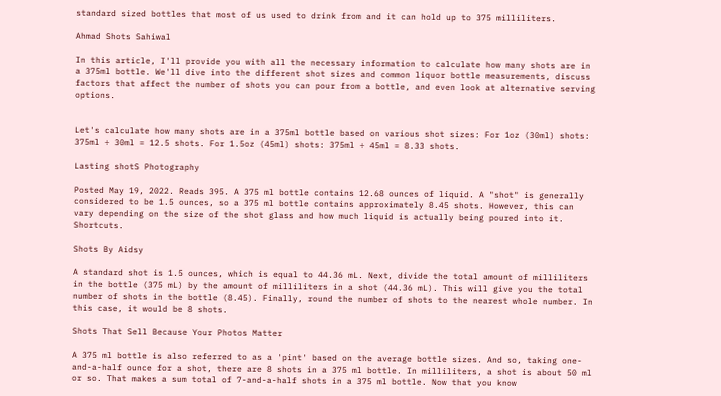standard sized bottles that most of us used to drink from and it can hold up to 375 milliliters.

Ahmad Shots Sahiwal

In this article, I'll provide you with all the necessary information to calculate how many shots are in a 375ml bottle. We'll dive into the different shot sizes and common liquor bottle measurements, discuss factors that affect the number of shots you can pour from a bottle, and even look at alternative serving options.


Let's calculate how many shots are in a 375ml bottle based on various shot sizes: For 1oz (30ml) shots: 375ml ÷ 30ml = 12.5 shots. For 1.5oz (45ml) shots: 375ml ÷ 45ml = 8.33 shots.

Lasting shotS Photography

Posted May 19, 2022. Reads 395. A 375 ml bottle contains 12.68 ounces of liquid. A "shot" is generally considered to be 1.5 ounces, so a 375 ml bottle contains approximately 8.45 shots. However, this can vary depending on the size of the shot glass and how much liquid is actually being poured into it. Shortcuts.

Shots By Aidsy

A standard shot is 1.5 ounces, which is equal to 44.36 mL. Next, divide the total amount of milliliters in the bottle (375 mL) by the amount of milliliters in a shot (44.36 mL). This will give you the total number of shots in the bottle (8.45). Finally, round the number of shots to the nearest whole number. In this case, it would be 8 shots.

Shots That Sell Because Your Photos Matter

A 375 ml bottle is also referred to as a 'pint' based on the average bottle sizes. And so, taking one-and-a-half ounce for a shot, there are 8 shots in a 375 ml bottle. In milliliters, a shot is about 50 ml or so. That makes a sum total of 7-and-a-half shots in a 375 ml bottle. Now that you know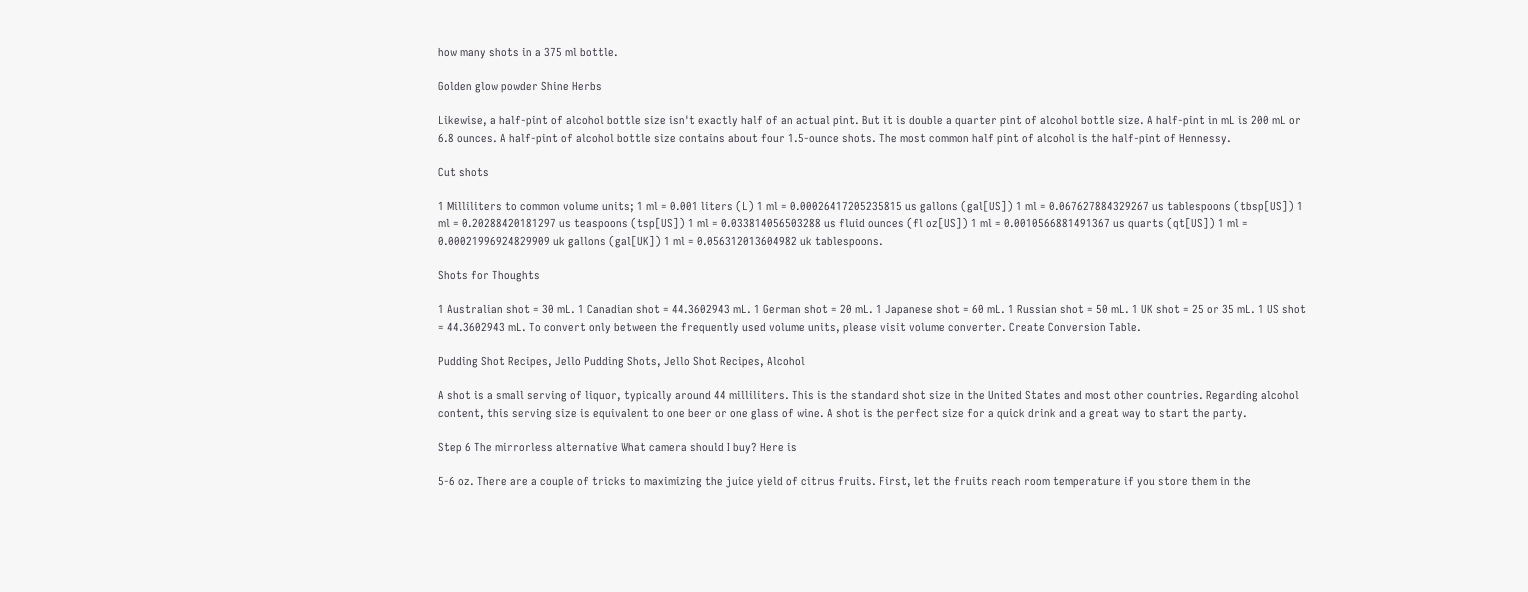how many shots in a 375 ml bottle.

Golden glow powder Shine Herbs

Likewise, a half-pint of alcohol bottle size isn't exactly half of an actual pint. But it is double a quarter pint of alcohol bottle size. A half-pint in mL is 200 mL or 6.8 ounces. A half-pint of alcohol bottle size contains about four 1.5-ounce shots. The most common half pint of alcohol is the half-pint of Hennessy.

Cut shots

1 Milliliters to common volume units; 1 ml = 0.001 liters (L) 1 ml = 0.00026417205235815 us gallons (gal[US]) 1 ml = 0.067627884329267 us tablespoons (tbsp[US]) 1 ml = 0.20288420181297 us teaspoons (tsp[US]) 1 ml = 0.033814056503288 us fluid ounces (fl oz[US]) 1 ml = 0.0010566881491367 us quarts (qt[US]) 1 ml = 0.00021996924829909 uk gallons (gal[UK]) 1 ml = 0.056312013604982 uk tablespoons.

Shots for Thoughts

1 Australian shot = 30 mL. 1 Canadian shot = 44.3602943 mL. 1 German shot = 20 mL. 1 Japanese shot = 60 mL. 1 Russian shot = 50 mL. 1 UK shot = 25 or 35 mL. 1 US shot = 44.3602943 mL. To convert only between the frequently used volume units, please visit volume converter. Create Conversion Table.

Pudding Shot Recipes, Jello Pudding Shots, Jello Shot Recipes, Alcohol

A shot is a small serving of liquor, typically around 44 milliliters. This is the standard shot size in the United States and most other countries. Regarding alcohol content, this serving size is equivalent to one beer or one glass of wine. A shot is the perfect size for a quick drink and a great way to start the party.

Step 6 The mirrorless alternative What camera should I buy? Here is

5-6 oz. There are a couple of tricks to maximizing the juice yield of citrus fruits. First, let the fruits reach room temperature if you store them in the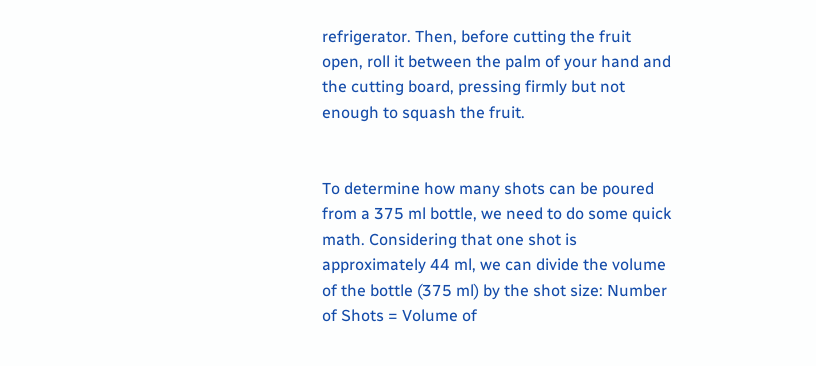refrigerator. Then, before cutting the fruit open, roll it between the palm of your hand and the cutting board, pressing firmly but not enough to squash the fruit.


To determine how many shots can be poured from a 375 ml bottle, we need to do some quick math. Considering that one shot is approximately 44 ml, we can divide the volume of the bottle (375 ml) by the shot size: Number of Shots = Volume of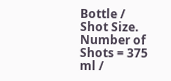Bottle / Shot Size. Number of Shots = 375 ml /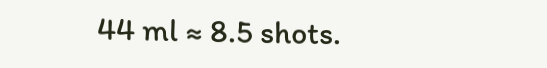44 ml ≈ 8.5 shots.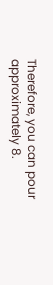Therefore, you can pour approximately 8.